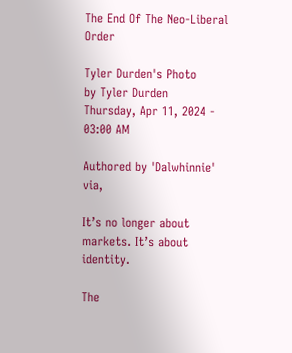The End Of The Neo-Liberal Order

Tyler Durden's Photo
by Tyler Durden
Thursday, Apr 11, 2024 - 03:00 AM

Authored by 'Dalwhinnie' via,

It’s no longer about markets. It’s about identity.

The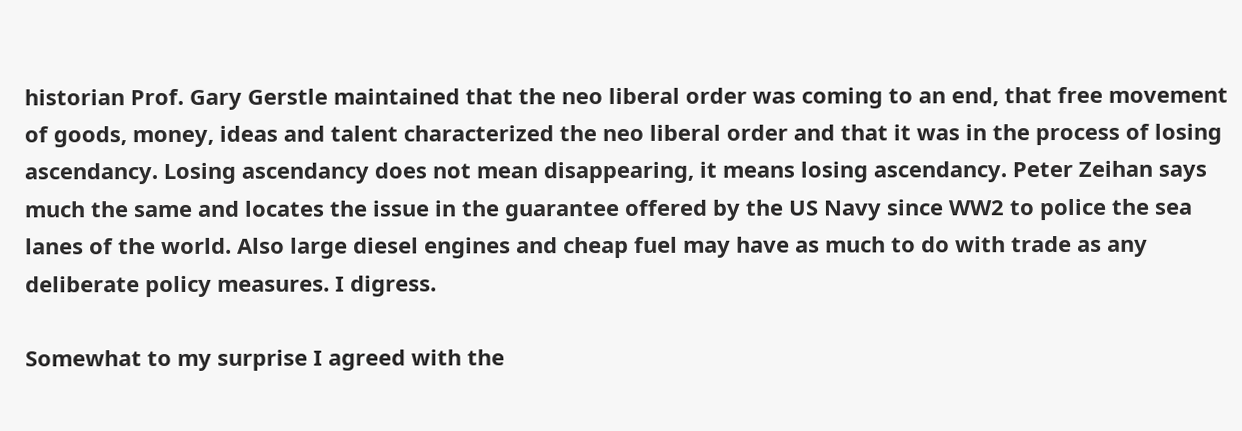historian Prof. Gary Gerstle maintained that the neo liberal order was coming to an end, that free movement of goods, money, ideas and talent characterized the neo liberal order and that it was in the process of losing ascendancy. Losing ascendancy does not mean disappearing, it means losing ascendancy. Peter Zeihan says much the same and locates the issue in the guarantee offered by the US Navy since WW2 to police the sea lanes of the world. Also large diesel engines and cheap fuel may have as much to do with trade as any deliberate policy measures. I digress.

Somewhat to my surprise I agreed with the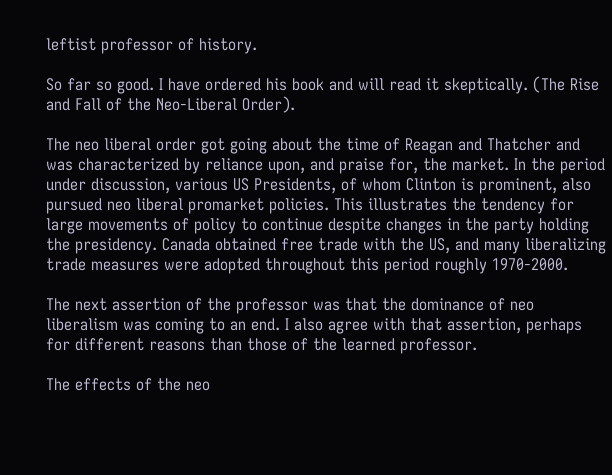leftist professor of history.

So far so good. I have ordered his book and will read it skeptically. (The Rise and Fall of the Neo-Liberal Order).

The neo liberal order got going about the time of Reagan and Thatcher and was characterized by reliance upon, and praise for, the market. In the period under discussion, various US Presidents, of whom Clinton is prominent, also pursued neo liberal promarket policies. This illustrates the tendency for large movements of policy to continue despite changes in the party holding the presidency. Canada obtained free trade with the US, and many liberalizing trade measures were adopted throughout this period roughly 1970-2000.

The next assertion of the professor was that the dominance of neo liberalism was coming to an end. I also agree with that assertion, perhaps for different reasons than those of the learned professor.

The effects of the neo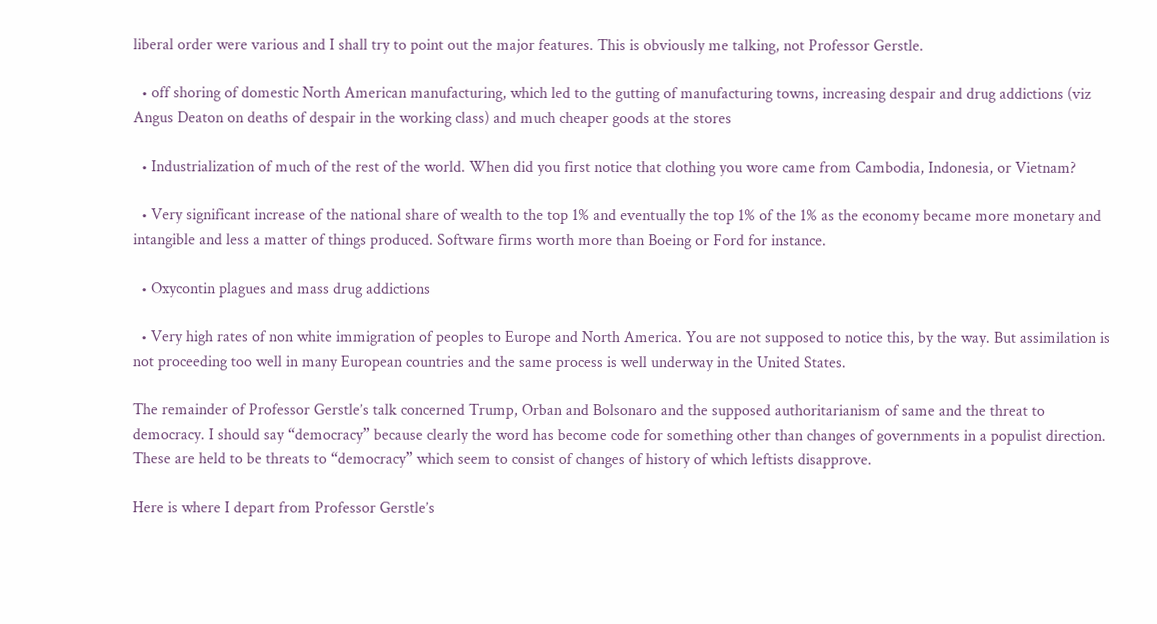liberal order were various and I shall try to point out the major features. This is obviously me talking, not Professor Gerstle.

  • off shoring of domestic North American manufacturing, which led to the gutting of manufacturing towns, increasing despair and drug addictions (viz Angus Deaton on deaths of despair in the working class) and much cheaper goods at the stores

  • Industrialization of much of the rest of the world. When did you first notice that clothing you wore came from Cambodia, Indonesia, or Vietnam?

  • Very significant increase of the national share of wealth to the top 1% and eventually the top 1% of the 1% as the economy became more monetary and intangible and less a matter of things produced. Software firms worth more than Boeing or Ford for instance.

  • Oxycontin plagues and mass drug addictions

  • Very high rates of non white immigration of peoples to Europe and North America. You are not supposed to notice this, by the way. But assimilation is not proceeding too well in many European countries and the same process is well underway in the United States.

The remainder of Professor Gerstle’s talk concerned Trump, Orban and Bolsonaro and the supposed authoritarianism of same and the threat to democracy. I should say “democracy” because clearly the word has become code for something other than changes of governments in a populist direction. These are held to be threats to “democracy” which seem to consist of changes of history of which leftists disapprove.

Here is where I depart from Professor Gerstle’s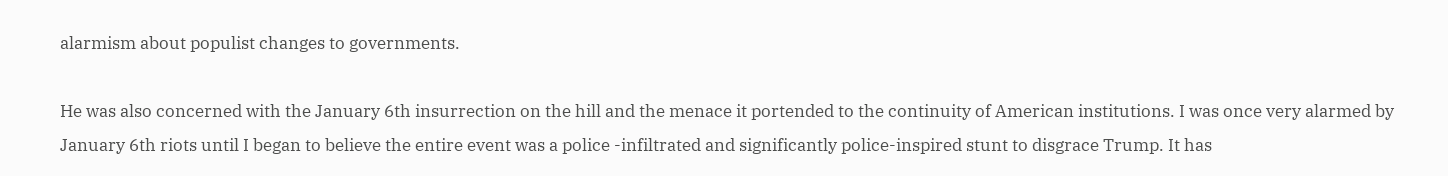alarmism about populist changes to governments.

He was also concerned with the January 6th insurrection on the hill and the menace it portended to the continuity of American institutions. I was once very alarmed by January 6th riots until I began to believe the entire event was a police -infiltrated and significantly police-inspired stunt to disgrace Trump. It has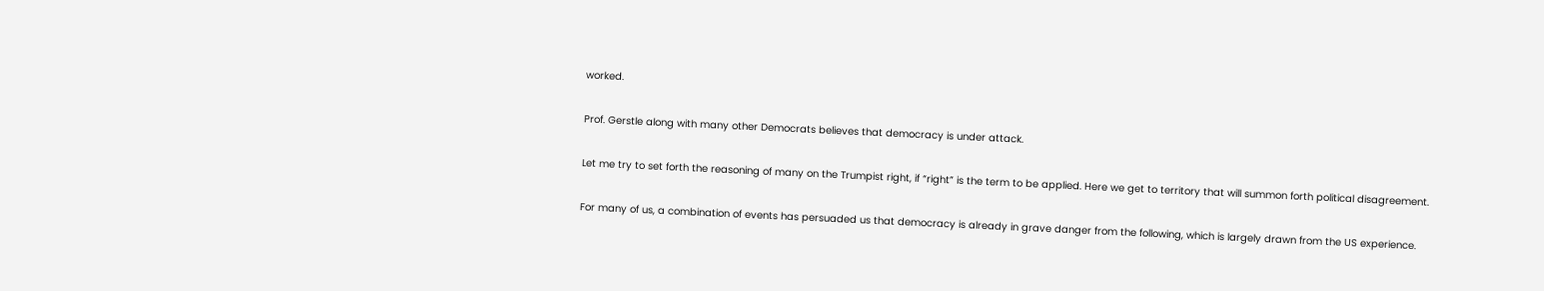worked.

Prof. Gerstle along with many other Democrats believes that democracy is under attack.

Let me try to set forth the reasoning of many on the Trumpist right, if “right” is the term to be applied. Here we get to territory that will summon forth political disagreement.

For many of us, a combination of events has persuaded us that democracy is already in grave danger from the following, which is largely drawn from the US experience.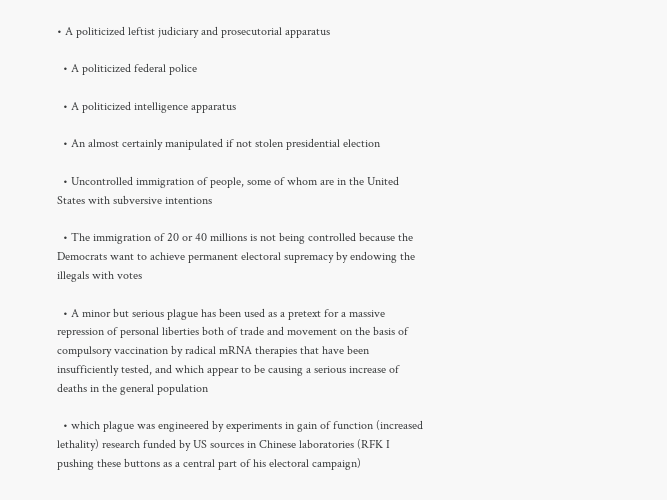• A politicized leftist judiciary and prosecutorial apparatus

  • A politicized federal police

  • A politicized intelligence apparatus

  • An almost certainly manipulated if not stolen presidential election

  • Uncontrolled immigration of people, some of whom are in the United States with subversive intentions

  • The immigration of 20 or 40 millions is not being controlled because the Democrats want to achieve permanent electoral supremacy by endowing the illegals with votes

  • A minor but serious plague has been used as a pretext for a massive repression of personal liberties both of trade and movement on the basis of compulsory vaccination by radical mRNA therapies that have been insufficiently tested, and which appear to be causing a serious increase of deaths in the general population

  • which plague was engineered by experiments in gain of function (increased lethality) research funded by US sources in Chinese laboratories (RFK I pushing these buttons as a central part of his electoral campaign)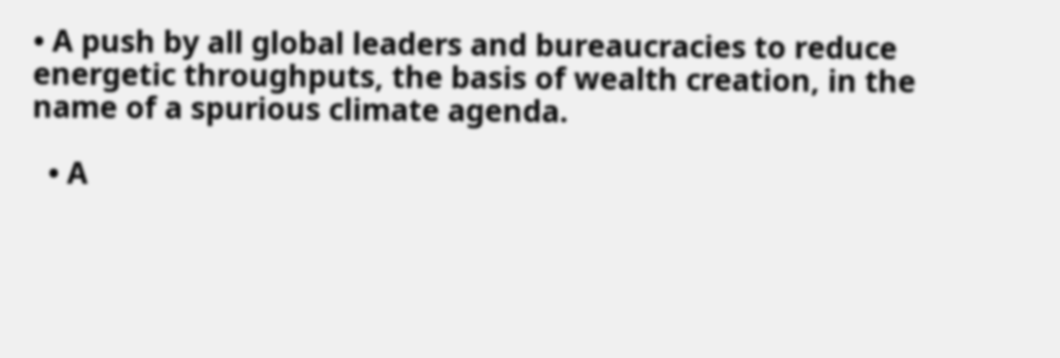• A push by all global leaders and bureaucracies to reduce energetic throughputs, the basis of wealth creation, in the name of a spurious climate agenda.

  • A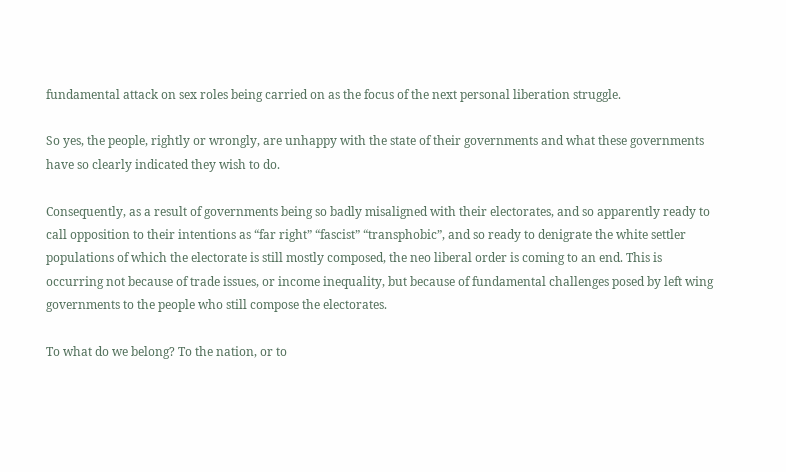fundamental attack on sex roles being carried on as the focus of the next personal liberation struggle.

So yes, the people, rightly or wrongly, are unhappy with the state of their governments and what these governments have so clearly indicated they wish to do.

Consequently, as a result of governments being so badly misaligned with their electorates, and so apparently ready to call opposition to their intentions as “far right” “fascist” “transphobic”, and so ready to denigrate the white settler populations of which the electorate is still mostly composed, the neo liberal order is coming to an end. This is occurring not because of trade issues, or income inequality, but because of fundamental challenges posed by left wing governments to the people who still compose the electorates.

To what do we belong? To the nation, or to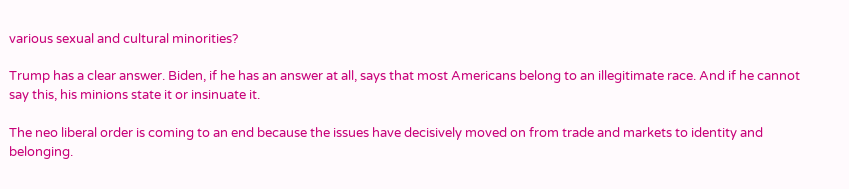various sexual and cultural minorities?

Trump has a clear answer. Biden, if he has an answer at all, says that most Americans belong to an illegitimate race. And if he cannot say this, his minions state it or insinuate it.

The neo liberal order is coming to an end because the issues have decisively moved on from trade and markets to identity and belonging.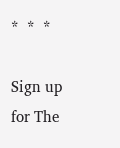*  *  *

Sign up for The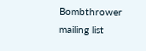Bombthrower mailing list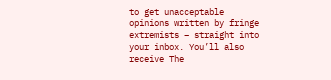to get unacceptable opinions written by fringe extremists – straight into your inbox. You’ll also receive The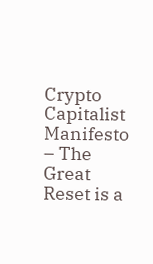Crypto Capitalist Manifesto – The Great Reset is a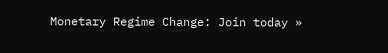Monetary Regime Change: Join today »